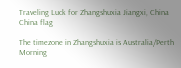Traveling Luck for Zhangshuxia Jiangxi, China China flag

The timezone in Zhangshuxia is Australia/Perth
Morning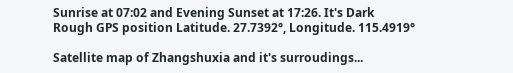Sunrise at 07:02 and Evening Sunset at 17:26. It's Dark
Rough GPS position Latitude. 27.7392°, Longitude. 115.4919°

Satellite map of Zhangshuxia and it's surroudings...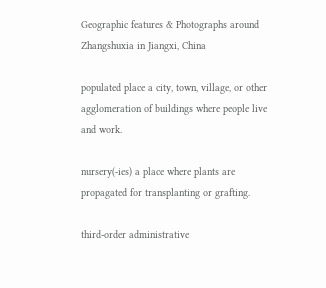Geographic features & Photographs around Zhangshuxia in Jiangxi, China

populated place a city, town, village, or other agglomeration of buildings where people live and work.

nursery(-ies) a place where plants are propagated for transplanting or grafting.

third-order administrative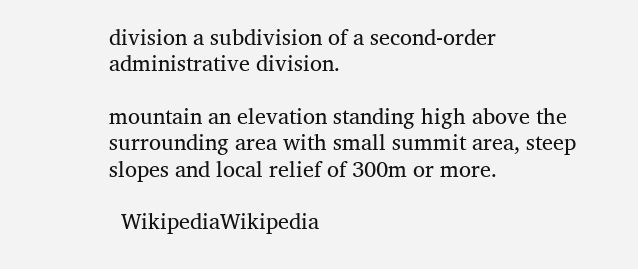division a subdivision of a second-order administrative division.

mountain an elevation standing high above the surrounding area with small summit area, steep slopes and local relief of 300m or more.

  WikipediaWikipedia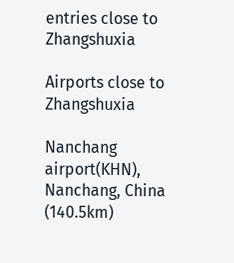entries close to Zhangshuxia

Airports close to Zhangshuxia

Nanchang airport(KHN), Nanchang, China (140.5km)